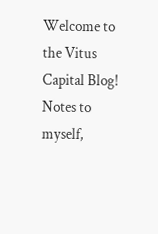Welcome to the Vitus Capital Blog!
Notes to myself,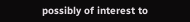possibly of interest to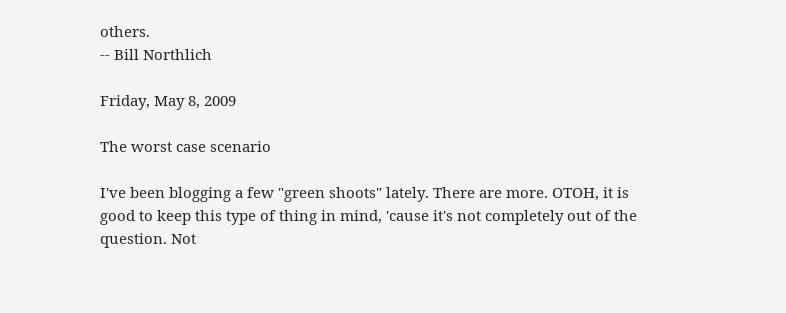others.
-- Bill Northlich

Friday, May 8, 2009

The worst case scenario

I've been blogging a few "green shoots" lately. There are more. OTOH, it is good to keep this type of thing in mind, 'cause it's not completely out of the question. Not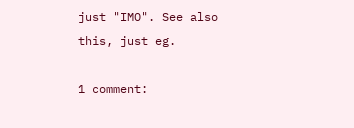just "IMO". See also this, just eg.

1 comment: